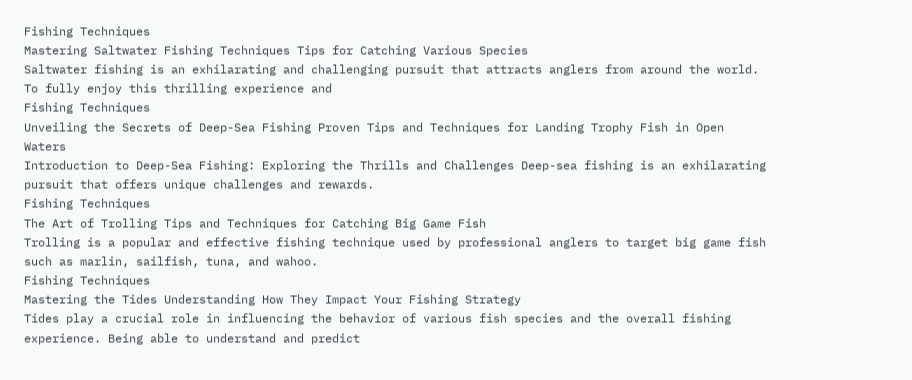Fishing Techniques
Mastering Saltwater Fishing Techniques Tips for Catching Various Species
Saltwater fishing is an exhilarating and challenging pursuit that attracts anglers from around the world. To fully enjoy this thrilling experience and
Fishing Techniques
Unveiling the Secrets of Deep-Sea Fishing Proven Tips and Techniques for Landing Trophy Fish in Open Waters
Introduction to Deep-Sea Fishing: Exploring the Thrills and Challenges Deep-sea fishing is an exhilarating pursuit that offers unique challenges and rewards.
Fishing Techniques
The Art of Trolling Tips and Techniques for Catching Big Game Fish
Trolling is a popular and effective fishing technique used by professional anglers to target big game fish such as marlin, sailfish, tuna, and wahoo.
Fishing Techniques
Mastering the Tides Understanding How They Impact Your Fishing Strategy
Tides play a crucial role in influencing the behavior of various fish species and the overall fishing experience. Being able to understand and predict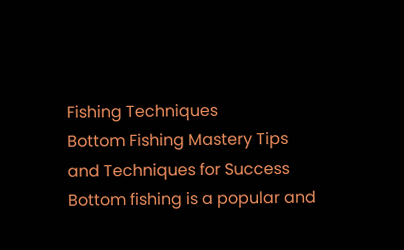Fishing Techniques
Bottom Fishing Mastery Tips and Techniques for Success
Bottom fishing is a popular and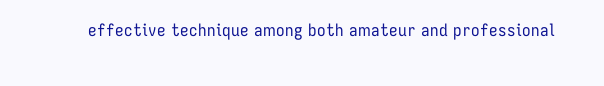effective technique among both amateur and professional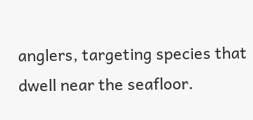anglers, targeting species that dwell near the seafloor.